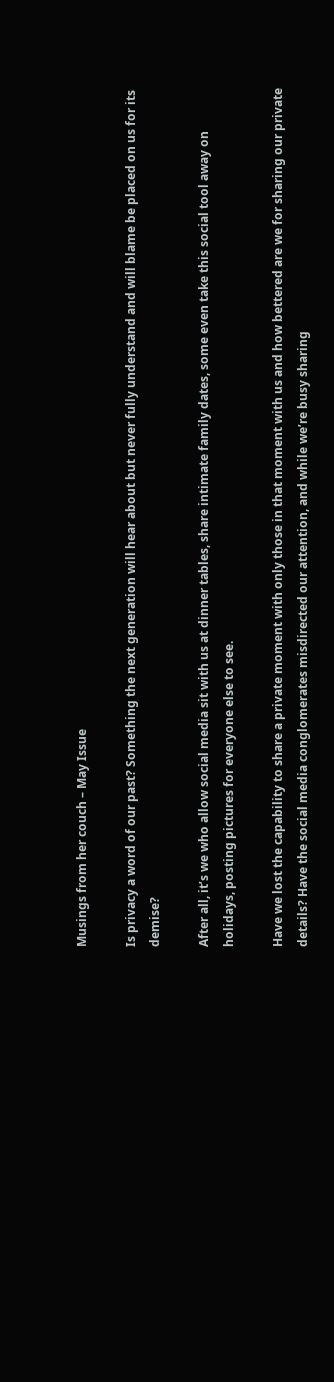Musings from her couch – May Issue

Is privacy a word of our past? Something the next generation will hear about but never fully understand and will blame be placed on us for its demise?

After all, it’s we who allow social media sit with us at dinner tables, share intimate family dates, some even take this social tool away on holidays, posting pictures for everyone else to see.

Have we lost the capability to share a private moment with only those in that moment with us and how bettered are we for sharing our private details? Have the social media conglomerates misdirected our attention, and while we’re busy sharing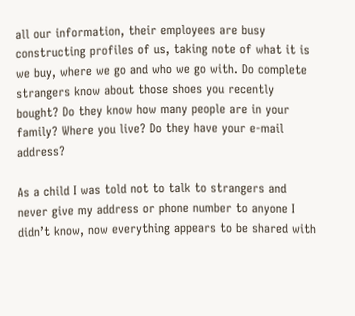all our information, their employees are busy constructing profiles of us, taking note of what it is we buy, where we go and who we go with. Do complete strangers know about those shoes you recently bought? Do they know how many people are in your family? Where you live? Do they have your e-mail address?

As a child I was told not to talk to strangers and never give my address or phone number to anyone I didn’t know, now everything appears to be shared with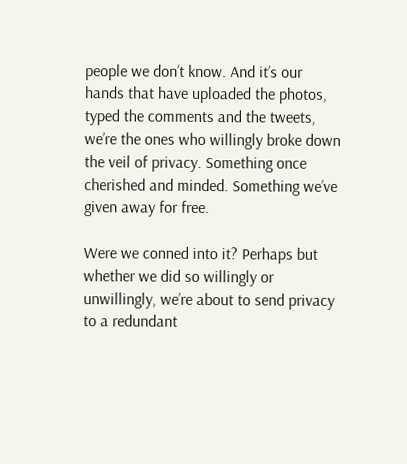people we don’t know. And it’s our hands that have uploaded the photos, typed the comments and the tweets, we’re the ones who willingly broke down the veil of privacy. Something once cherished and minded. Something we’ve given away for free.

Were we conned into it? Perhaps but whether we did so willingly or unwillingly, we’re about to send privacy to a redundant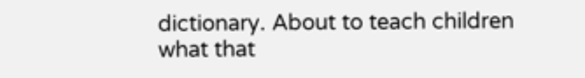dictionary. About to teach children what that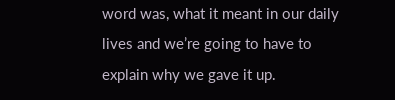word was, what it meant in our daily lives and we’re going to have to explain why we gave it up.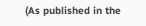(As published in the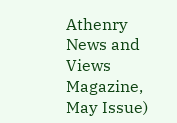Athenry News and Views Magazine, May Issue)